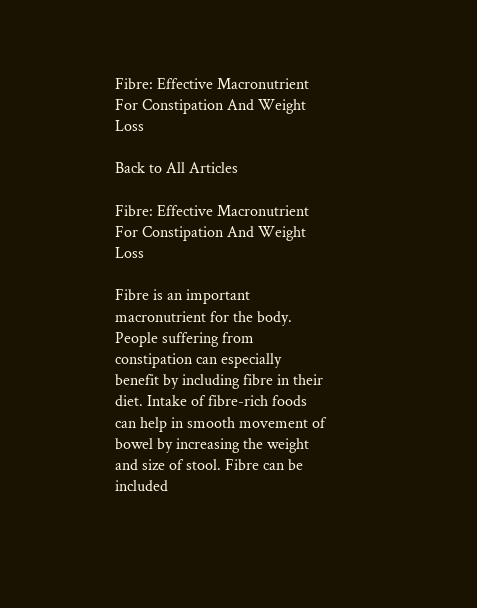Fibre: Effective Macronutrient For Constipation And Weight Loss

Back to All Articles

Fibre: Effective Macronutrient For Constipation And Weight Loss

Fibre is an important macronutrient for the body. People suffering from constipation can especially benefit by including fibre in their diet. Intake of fibre-rich foods can help in smooth movement of bowel by increasing the weight and size of stool. Fibre can be included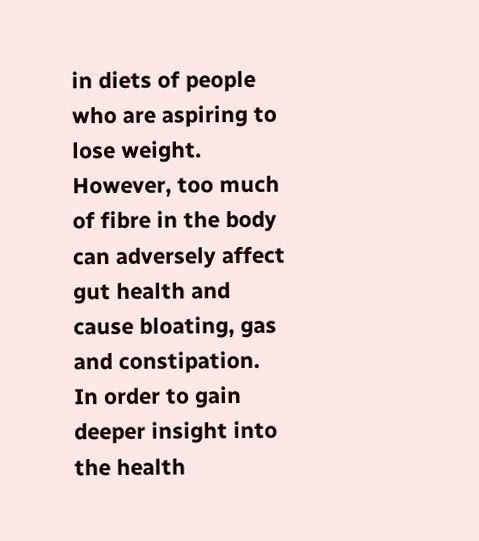in diets of people who are aspiring to lose weight. However, too much of fibre in the body can adversely affect gut health and cause bloating, gas and constipation. In order to gain deeper insight into the health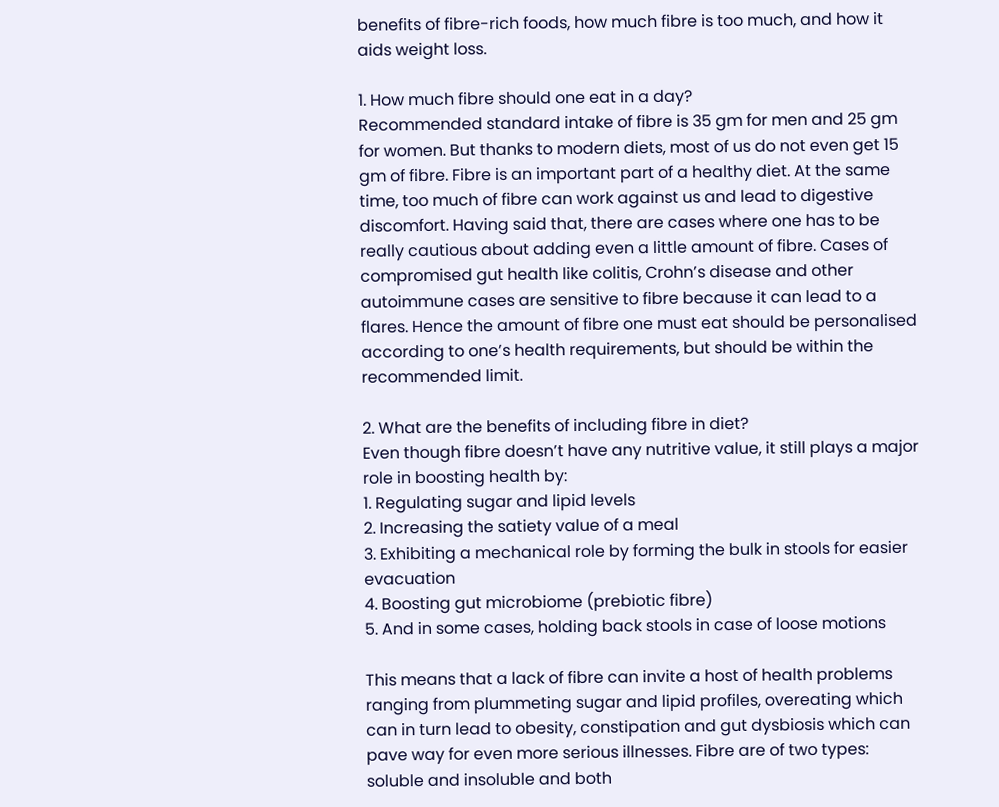benefits of fibre-rich foods, how much fibre is too much, and how it aids weight loss.

1. How much fibre should one eat in a day?
Recommended standard intake of fibre is 35 gm for men and 25 gm for women. But thanks to modern diets, most of us do not even get 15 gm of fibre. Fibre is an important part of a healthy diet. At the same time, too much of fibre can work against us and lead to digestive discomfort. Having said that, there are cases where one has to be really cautious about adding even a little amount of fibre. Cases of compromised gut health like colitis, Crohn’s disease and other autoimmune cases are sensitive to fibre because it can lead to a flares. Hence the amount of fibre one must eat should be personalised according to one’s health requirements, but should be within the recommended limit.

2. What are the benefits of including fibre in diet?
Even though fibre doesn’t have any nutritive value, it still plays a major role in boosting health by:
1. Regulating sugar and lipid levels
2. Increasing the satiety value of a meal
3. Exhibiting a mechanical role by forming the bulk in stools for easier evacuation
4. Boosting gut microbiome (prebiotic fibre)
5. And in some cases, holding back stools in case of loose motions

This means that a lack of fibre can invite a host of health problems ranging from plummeting sugar and lipid profiles, overeating which can in turn lead to obesity, constipation and gut dysbiosis which can pave way for even more serious illnesses. Fibre are of two types: soluble and insoluble and both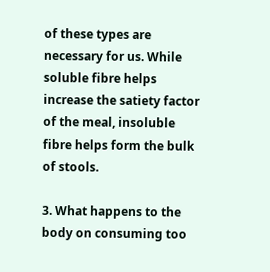of these types are necessary for us. While soluble fibre helps increase the satiety factor of the meal, insoluble fibre helps form the bulk of stools.

3. What happens to the body on consuming too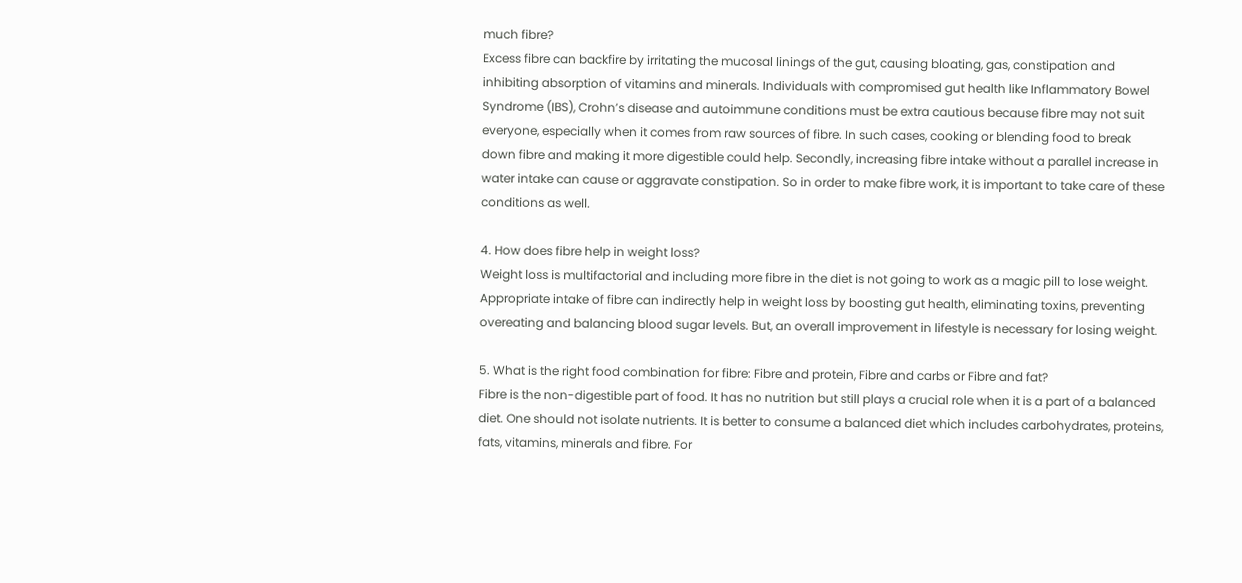much fibre?
Excess fibre can backfire by irritating the mucosal linings of the gut, causing bloating, gas, constipation and inhibiting absorption of vitamins and minerals. Individuals with compromised gut health like Inflammatory Bowel Syndrome (IBS), Crohn’s disease and autoimmune conditions must be extra cautious because fibre may not suit everyone, especially when it comes from raw sources of fibre. In such cases, cooking or blending food to break down fibre and making it more digestible could help. Secondly, increasing fibre intake without a parallel increase in water intake can cause or aggravate constipation. So in order to make fibre work, it is important to take care of these conditions as well.

4. How does fibre help in weight loss?
Weight loss is multifactorial and including more fibre in the diet is not going to work as a magic pill to lose weight. Appropriate intake of fibre can indirectly help in weight loss by boosting gut health, eliminating toxins, preventing overeating and balancing blood sugar levels. But, an overall improvement in lifestyle is necessary for losing weight.

5. What is the right food combination for fibre: Fibre and protein, Fibre and carbs or Fibre and fat?
Fibre is the non-digestible part of food. It has no nutrition but still plays a crucial role when it is a part of a balanced diet. One should not isolate nutrients. It is better to consume a balanced diet which includes carbohydrates, proteins, fats, vitamins, minerals and fibre. For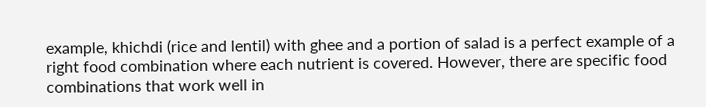example, khichdi (rice and lentil) with ghee and a portion of salad is a perfect example of a right food combination where each nutrient is covered. However, there are specific food combinations that work well in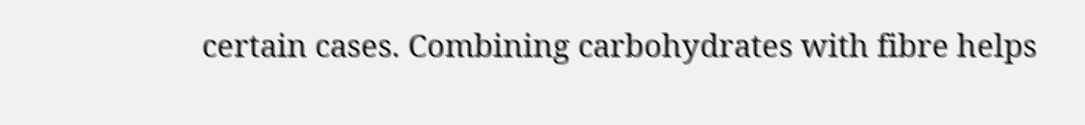certain cases. Combining carbohydrates with fibre helps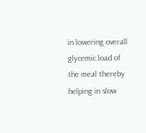in lowering overall glycemic load of the meal thereby helping in slow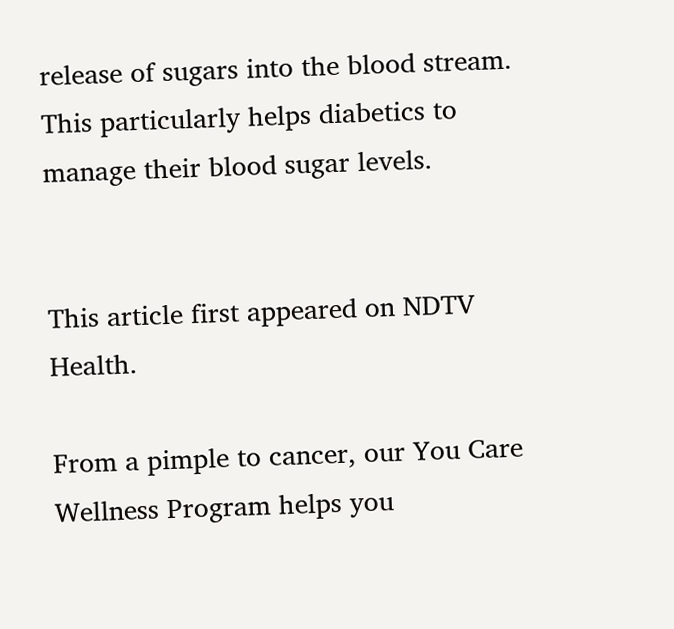release of sugars into the blood stream. This particularly helps diabetics to manage their blood sugar levels.


This article first appeared on NDTV Health.

From a pimple to cancer, our You Care Wellness Program helps you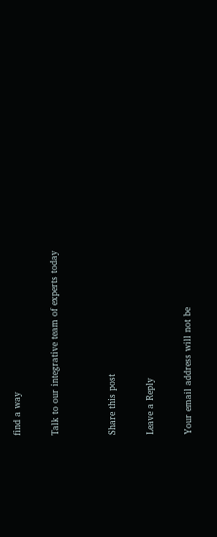find a way

Talk to our integrative team of experts today


Share this post

Leave a Reply

Your email address will not be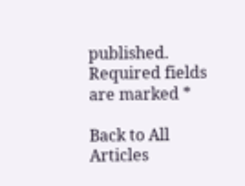published. Required fields are marked *

Back to All Articles